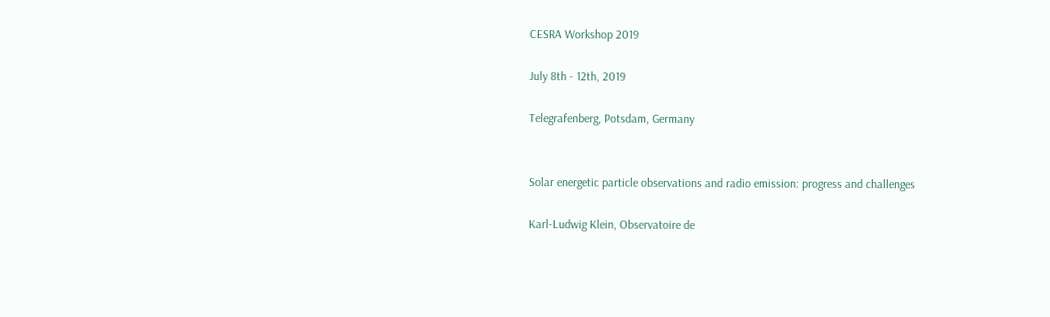CESRA Workshop 2019

July 8th - 12th, 2019

Telegrafenberg, Potsdam, Germany


Solar energetic particle observations and radio emission: progress and challenges

Karl-Ludwig Klein, Observatoire de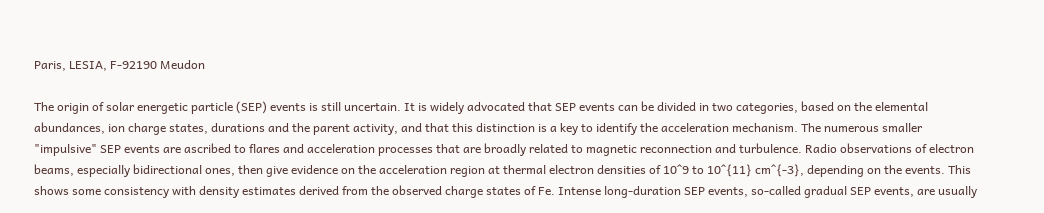Paris, LESIA, F-92190 Meudon

The origin of solar energetic particle (SEP) events is still uncertain. It is widely advocated that SEP events can be divided in two categories, based on the elemental abundances, ion charge states, durations and the parent activity, and that this distinction is a key to identify the acceleration mechanism. The numerous smaller "impulsive" SEP events are ascribed to flares and acceleration processes that are broadly related to magnetic reconnection and turbulence. Radio observations of electron beams, especially bidirectional ones, then give evidence on the acceleration region at thermal electron densities of 10^9 to 10^{11} cm^{-3}, depending on the events. This shows some consistency with density estimates derived from the observed charge states of Fe. Intense long-duration SEP events, so-called gradual SEP events, are usually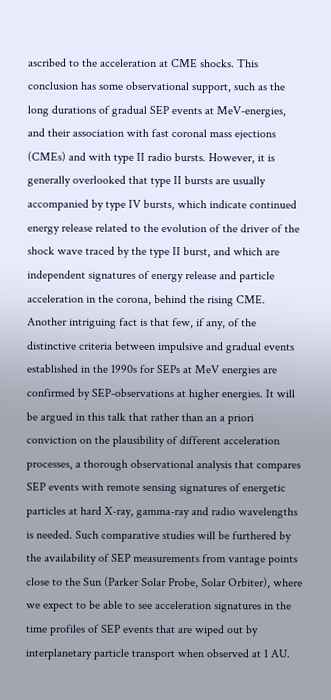ascribed to the acceleration at CME shocks. This conclusion has some observational support, such as the long durations of gradual SEP events at MeV-energies, and their association with fast coronal mass ejections (CMEs) and with type II radio bursts. However, it is generally overlooked that type II bursts are usually accompanied by type IV bursts, which indicate continued energy release related to the evolution of the driver of the shock wave traced by the type II burst, and which are independent signatures of energy release and particle acceleration in the corona, behind the rising CME. Another intriguing fact is that few, if any, of the distinctive criteria between impulsive and gradual events established in the 1990s for SEPs at MeV energies are confirmed by SEP-observations at higher energies. It will be argued in this talk that rather than an a priori conviction on the plausibility of different acceleration processes, a thorough observational analysis that compares SEP events with remote sensing signatures of energetic particles at hard X-ray, gamma-ray and radio wavelengths is needed. Such comparative studies will be furthered by the availability of SEP measurements from vantage points close to the Sun (Parker Solar Probe, Solar Orbiter), where we expect to be able to see acceleration signatures in the time profiles of SEP events that are wiped out by interplanetary particle transport when observed at 1 AU.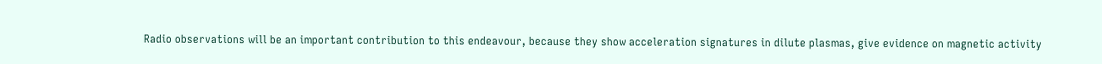Radio observations will be an important contribution to this endeavour, because they show acceleration signatures in dilute plasmas, give evidence on magnetic activity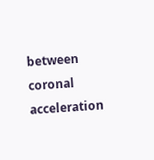between coronal acceleration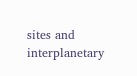sites and interplanetary